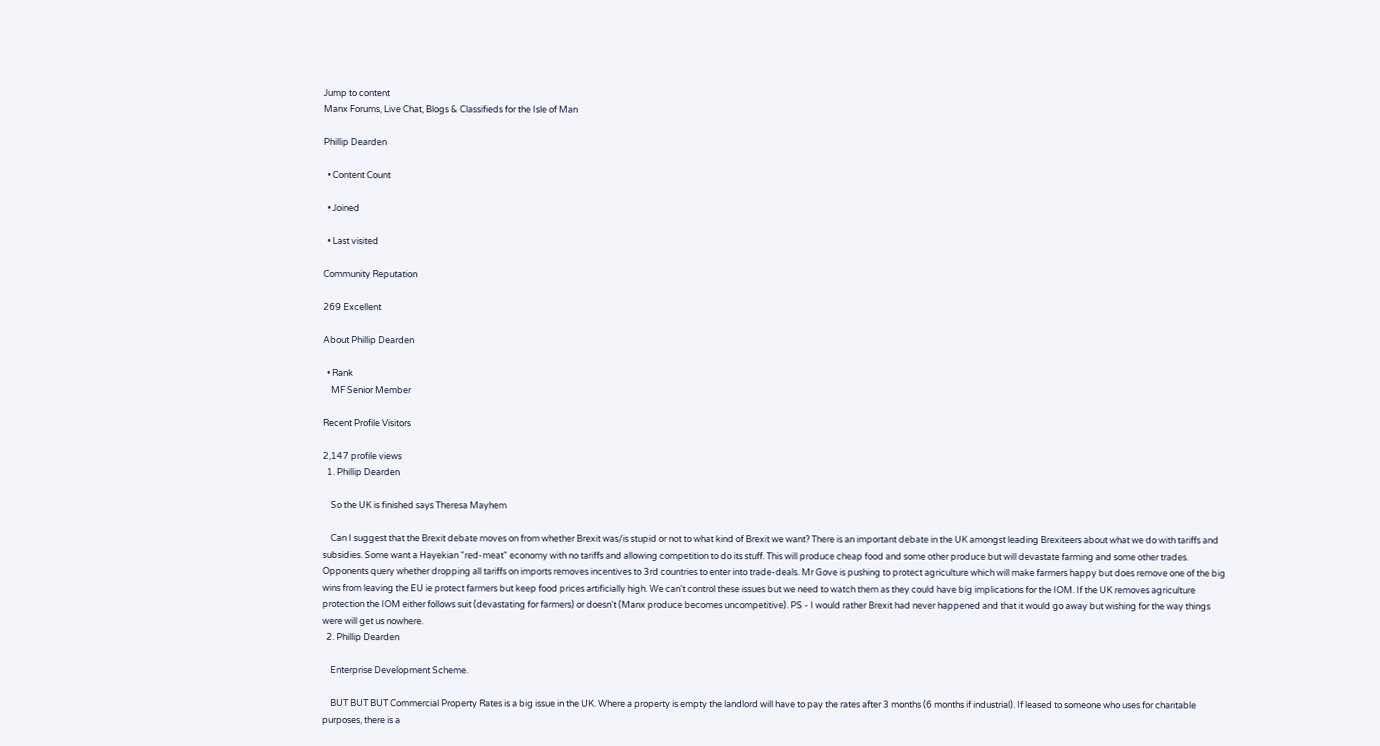Jump to content
Manx Forums, Live Chat, Blogs & Classifieds for the Isle of Man

Phillip Dearden

  • Content Count

  • Joined

  • Last visited

Community Reputation

269 Excellent

About Phillip Dearden

  • Rank
    MF Senior Member

Recent Profile Visitors

2,147 profile views
  1. Phillip Dearden

    So the UK is finished says Theresa Mayhem

    Can I suggest that the Brexit debate moves on from whether Brexit was/is stupid or not to what kind of Brexit we want? There is an important debate in the UK amongst leading Brexiteers about what we do with tariffs and subsidies. Some want a Hayekian "red-meat" economy with no tariffs and allowing competition to do its stuff. This will produce cheap food and some other produce but will devastate farming and some other trades. Opponents query whether dropping all tariffs on imports removes incentives to 3rd countries to enter into trade-deals. Mr Gove is pushing to protect agriculture which will make farmers happy but does remove one of the big wins from leaving the EU ie protect farmers but keep food prices artificially high. We can't control these issues but we need to watch them as they could have big implications for the IOM. If the UK removes agriculture protection the IOM either follows suit (devastating for farmers) or doesn't (Manx produce becomes uncompetitive). PS - I would rather Brexit had never happened and that it would go away but wishing for the way things were will get us nowhere.
  2. Phillip Dearden

    Enterprise Development Scheme.

    BUT BUT BUT Commercial Property Rates is a big issue in the UK. Where a property is empty the landlord will have to pay the rates after 3 months (6 months if industrial). If leased to someone who uses for charitable purposes, there is a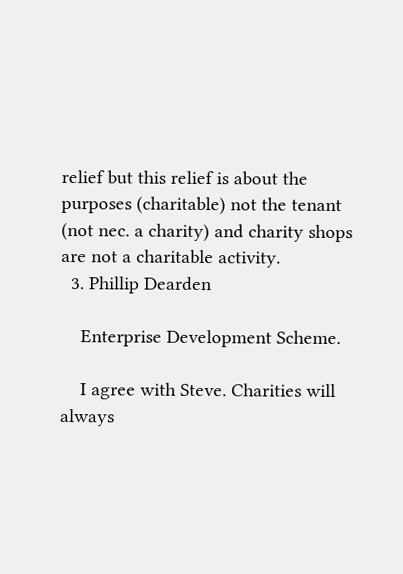relief but this relief is about the purposes (charitable) not the tenant (not nec. a charity) and charity shops are not a charitable activity.
  3. Phillip Dearden

    Enterprise Development Scheme.

    I agree with Steve. Charities will always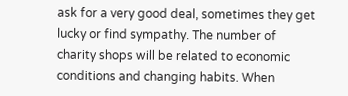ask for a very good deal, sometimes they get lucky or find sympathy. The number of charity shops will be related to economic conditions and changing habits. When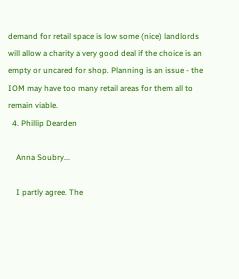demand for retail space is low some (nice) landlords will allow a charity a very good deal if the choice is an empty or uncared for shop. Planning is an issue - the IOM may have too many retail areas for them all to remain viable.
  4. Phillip Dearden

    Anna Soubry...

    I partly agree. The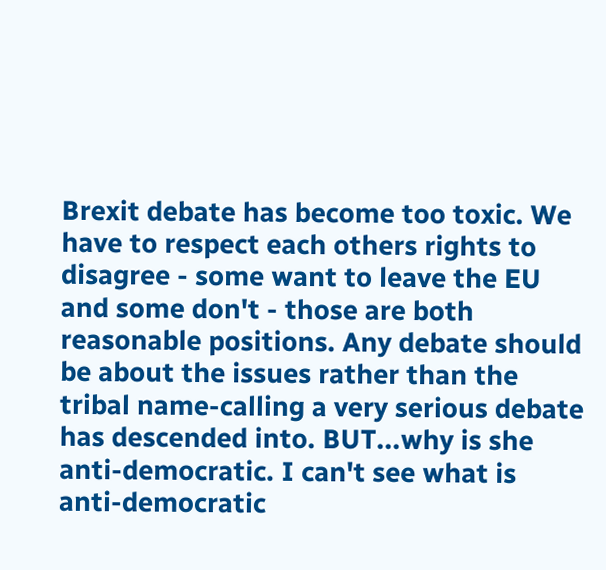Brexit debate has become too toxic. We have to respect each others rights to disagree - some want to leave the EU and some don't - those are both reasonable positions. Any debate should be about the issues rather than the tribal name-calling a very serious debate has descended into. BUT...why is she anti-democratic. I can't see what is anti-democratic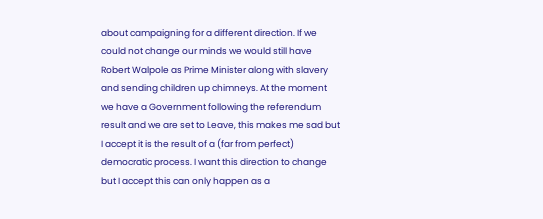about campaigning for a different direction. If we could not change our minds we would still have Robert Walpole as Prime Minister along with slavery and sending children up chimneys. At the moment we have a Government following the referendum result and we are set to Leave, this makes me sad but I accept it is the result of a (far from perfect) democratic process. I want this direction to change but I accept this can only happen as a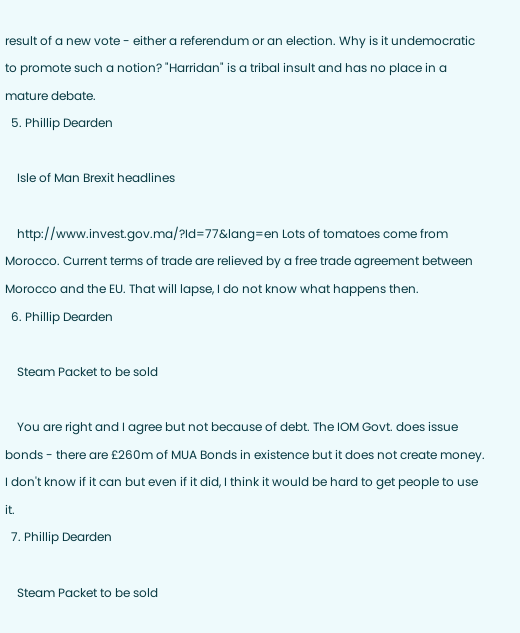result of a new vote - either a referendum or an election. Why is it undemocratic to promote such a notion? "Harridan" is a tribal insult and has no place in a mature debate.
  5. Phillip Dearden

    Isle of Man Brexit headlines

    http://www.invest.gov.ma/?Id=77&lang=en Lots of tomatoes come from Morocco. Current terms of trade are relieved by a free trade agreement between Morocco and the EU. That will lapse, I do not know what happens then.
  6. Phillip Dearden

    Steam Packet to be sold

    You are right and I agree but not because of debt. The IOM Govt. does issue bonds - there are £260m of MUA Bonds in existence but it does not create money. I don't know if it can but even if it did, I think it would be hard to get people to use it.
  7. Phillip Dearden

    Steam Packet to be sold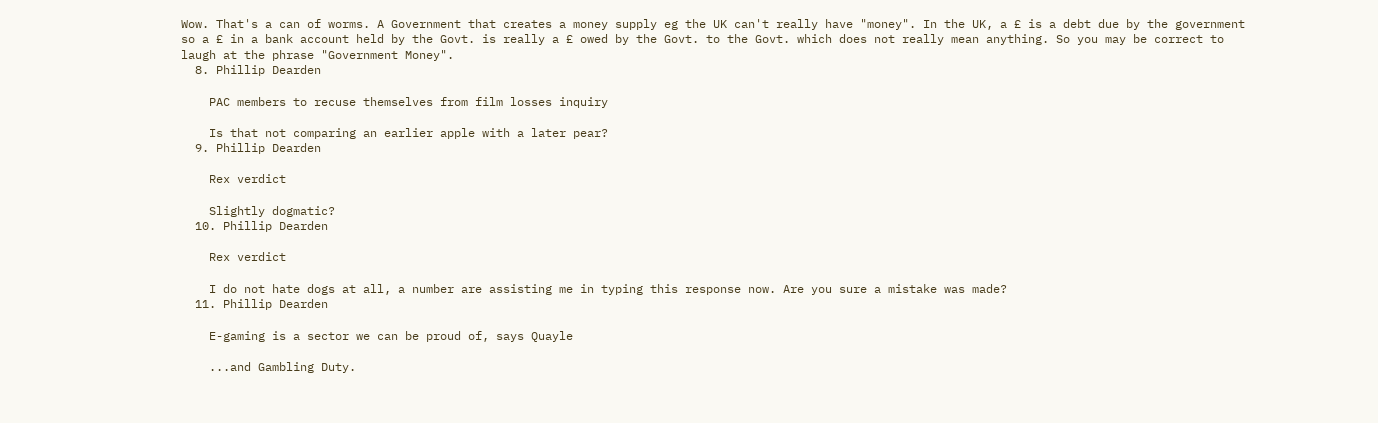Wow. That's a can of worms. A Government that creates a money supply eg the UK can't really have "money". In the UK, a £ is a debt due by the government so a £ in a bank account held by the Govt. is really a £ owed by the Govt. to the Govt. which does not really mean anything. So you may be correct to laugh at the phrase "Government Money".
  8. Phillip Dearden

    PAC members to recuse themselves from film losses inquiry

    Is that not comparing an earlier apple with a later pear?
  9. Phillip Dearden

    Rex verdict

    Slightly dogmatic?
  10. Phillip Dearden

    Rex verdict

    I do not hate dogs at all, a number are assisting me in typing this response now. Are you sure a mistake was made?
  11. Phillip Dearden

    E-gaming is a sector we can be proud of, says Quayle

    ...and Gambling Duty.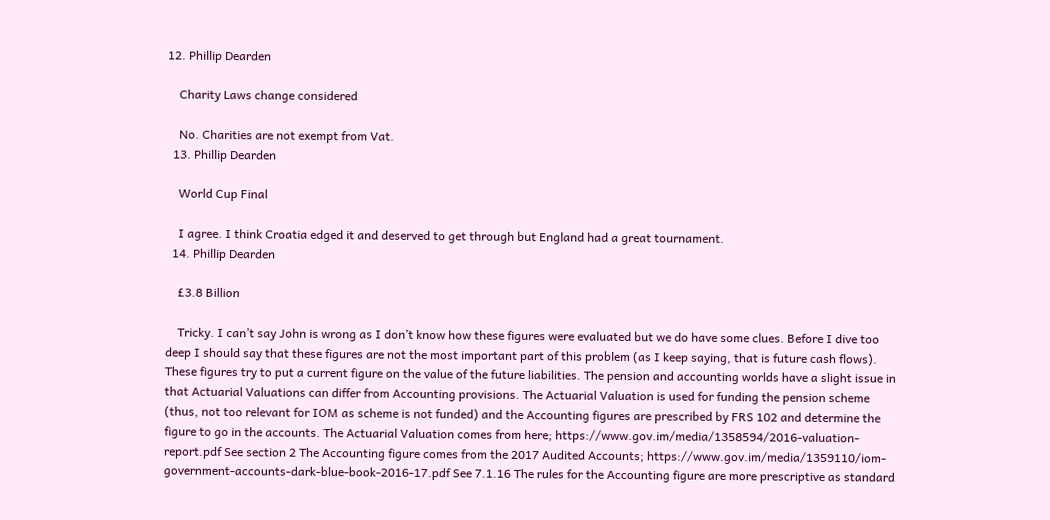12. Phillip Dearden

    Charity Laws change considered

    No. Charities are not exempt from Vat.
  13. Phillip Dearden

    World Cup Final

    I agree. I think Croatia edged it and deserved to get through but England had a great tournament.
  14. Phillip Dearden

    £3.8 Billion

    Tricky. I can’t say John is wrong as I don’t know how these figures were evaluated but we do have some clues. Before I dive too deep I should say that these figures are not the most important part of this problem (as I keep saying, that is future cash flows). These figures try to put a current figure on the value of the future liabilities. The pension and accounting worlds have a slight issue in that Actuarial Valuations can differ from Accounting provisions. The Actuarial Valuation is used for funding the pension scheme (thus, not too relevant for IOM as scheme is not funded) and the Accounting figures are prescribed by FRS 102 and determine the figure to go in the accounts. The Actuarial Valuation comes from here; https://www.gov.im/media/1358594/2016-valuation-report.pdf See section 2 The Accounting figure comes from the 2017 Audited Accounts; https://www.gov.im/media/1359110/iom-government-accounts-dark-blue-book-2016-17.pdf See 7.1.16 The rules for the Accounting figure are more prescriptive as standard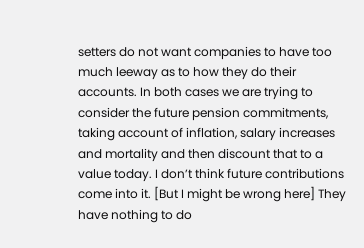setters do not want companies to have too much leeway as to how they do their accounts. In both cases we are trying to consider the future pension commitments, taking account of inflation, salary increases and mortality and then discount that to a value today. I don’t think future contributions come into it. [But I might be wrong here] They have nothing to do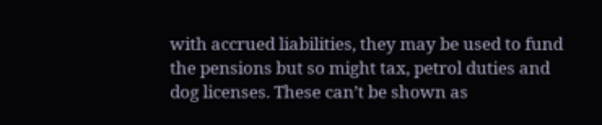with accrued liabilities, they may be used to fund the pensions but so might tax, petrol duties and dog licenses. These can’t be shown as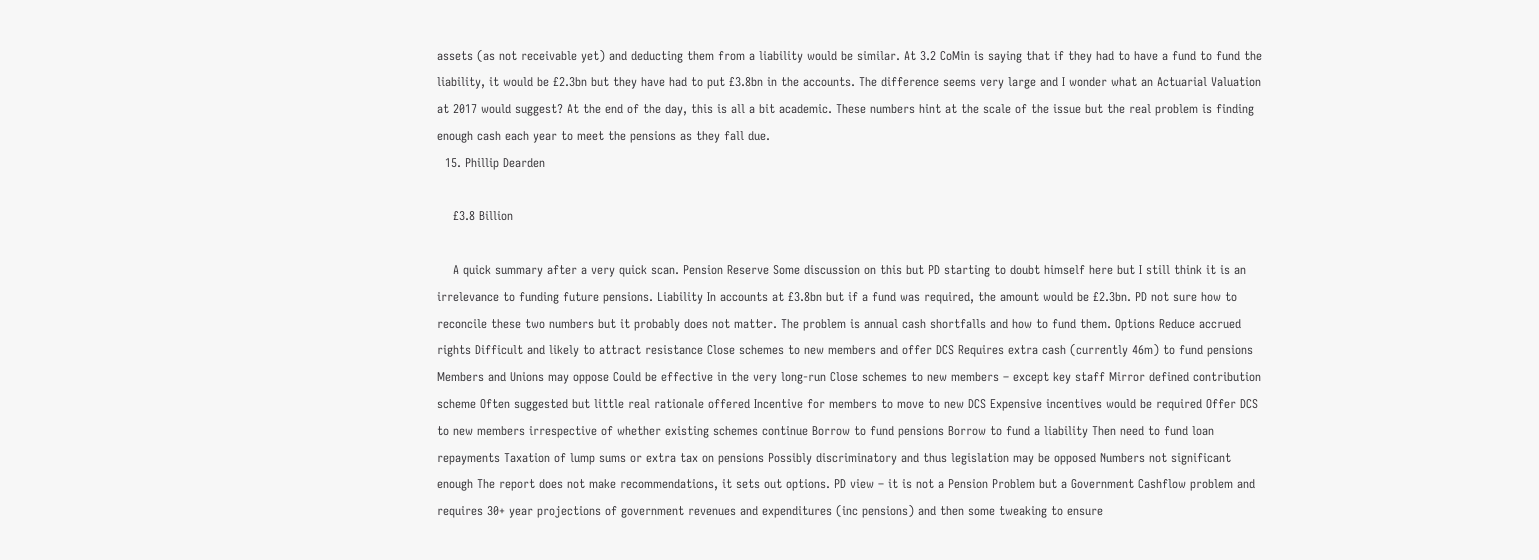assets (as not receivable yet) and deducting them from a liability would be similar. At 3.2 CoMin is saying that if they had to have a fund to fund the liability, it would be £2.3bn but they have had to put £3.8bn in the accounts. The difference seems very large and I wonder what an Actuarial Valuation at 2017 would suggest? At the end of the day, this is all a bit academic. These numbers hint at the scale of the issue but the real problem is finding enough cash each year to meet the pensions as they fall due.
  15. Phillip Dearden

    £3.8 Billion

    A quick summary after a very quick scan. Pension Reserve Some discussion on this but PD starting to doubt himself here but I still think it is an irrelevance to funding future pensions. Liability In accounts at £3.8bn but if a fund was required, the amount would be £2.3bn. PD not sure how to reconcile these two numbers but it probably does not matter. The problem is annual cash shortfalls and how to fund them. Options Reduce accrued rights Difficult and likely to attract resistance Close schemes to new members and offer DCS Requires extra cash (currently 46m) to fund pensions Members and Unions may oppose Could be effective in the very long-run Close schemes to new members – except key staff Mirror defined contribution scheme Often suggested but little real rationale offered Incentive for members to move to new DCS Expensive incentives would be required Offer DCS to new members irrespective of whether existing schemes continue Borrow to fund pensions Borrow to fund a liability Then need to fund loan repayments Taxation of lump sums or extra tax on pensions Possibly discriminatory and thus legislation may be opposed Numbers not significant enough The report does not make recommendations, it sets out options. PD view – it is not a Pension Problem but a Government Cashflow problem and requires 30+ year projections of government revenues and expenditures (inc pensions) and then some tweaking to ensure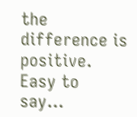the difference is positive. Easy to say…